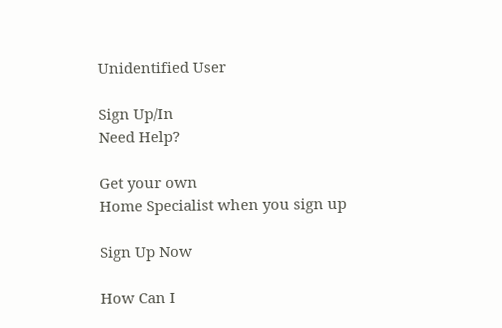Unidentified User

Sign Up/In
Need Help?

Get your own
Home Specialist when you sign up

Sign Up Now

How Can I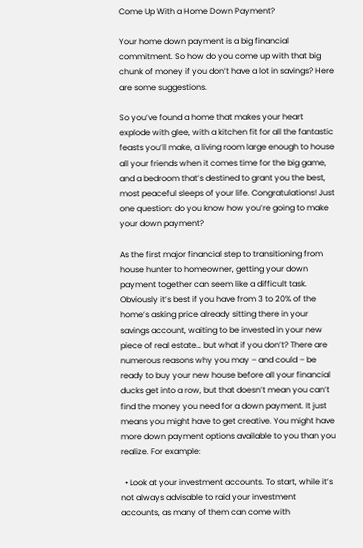Come Up With a Home Down Payment?

Your home down payment is a big financial commitment. So how do you come up with that big chunk of money if you don’t have a lot in savings? Here are some suggestions.

So you’ve found a home that makes your heart explode with glee, with a kitchen fit for all the fantastic feasts you’ll make, a living room large enough to house all your friends when it comes time for the big game, and a bedroom that’s destined to grant you the best, most peaceful sleeps of your life. Congratulations! Just one question: do you know how you’re going to make your down payment?

As the first major financial step to transitioning from house hunter to homeowner, getting your down payment together can seem like a difficult task. Obviously it’s best if you have from 3 to 20% of the home’s asking price already sitting there in your savings account, waiting to be invested in your new piece of real estate… but what if you don’t? There are numerous reasons why you may – and could – be ready to buy your new house before all your financial ducks get into a row, but that doesn’t mean you can’t find the money you need for a down payment. It just means you might have to get creative. You might have more down payment options available to you than you realize. For example:

  • Look at your investment accounts. To start, while it’s not always advisable to raid your investment accounts, as many of them can come with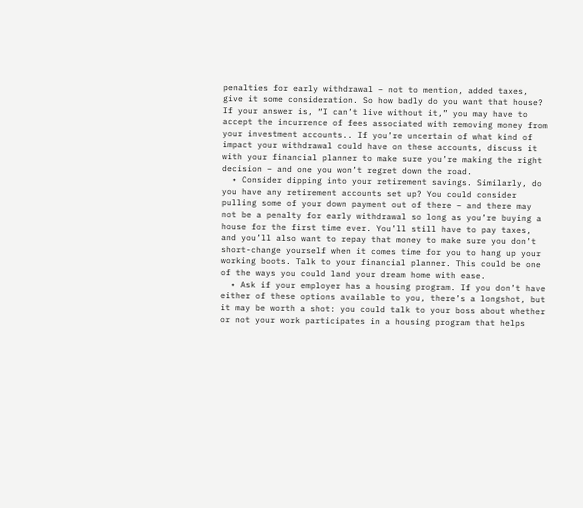penalties for early withdrawal – not to mention, added taxes, give it some consideration. So how badly do you want that house? If your answer is, “I can’t live without it,” you may have to accept the incurrence of fees associated with removing money from your investment accounts.. If you’re uncertain of what kind of impact your withdrawal could have on these accounts, discuss it with your financial planner to make sure you’re making the right decision – and one you won’t regret down the road.
  • Consider dipping into your retirement savings. Similarly, do you have any retirement accounts set up? You could consider pulling some of your down payment out of there – and there may not be a penalty for early withdrawal so long as you’re buying a house for the first time ever. You’ll still have to pay taxes, and you’ll also want to repay that money to make sure you don’t short-change yourself when it comes time for you to hang up your working boots. Talk to your financial planner. This could be one of the ways you could land your dream home with ease.
  • Ask if your employer has a housing program. If you don’t have either of these options available to you, there’s a longshot, but it may be worth a shot: you could talk to your boss about whether or not your work participates in a housing program that helps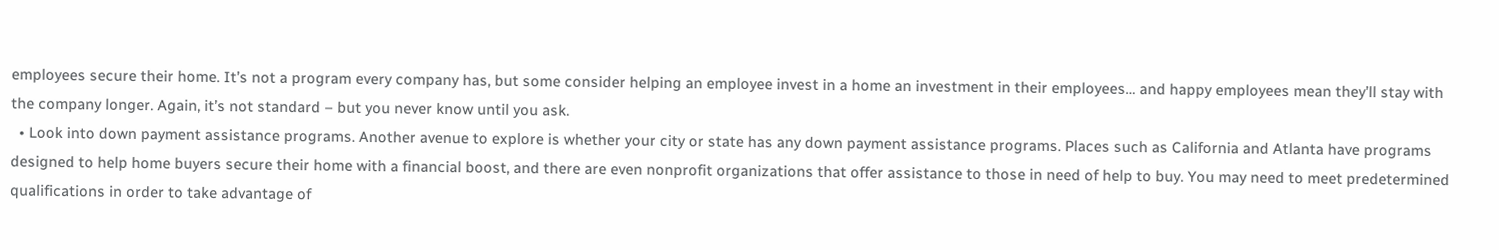employees secure their home. It’s not a program every company has, but some consider helping an employee invest in a home an investment in their employees… and happy employees mean they’ll stay with the company longer. Again, it’s not standard – but you never know until you ask.
  • Look into down payment assistance programs. Another avenue to explore is whether your city or state has any down payment assistance programs. Places such as California and Atlanta have programs designed to help home buyers secure their home with a financial boost, and there are even nonprofit organizations that offer assistance to those in need of help to buy. You may need to meet predetermined qualifications in order to take advantage of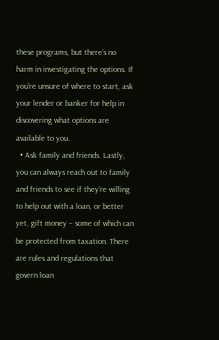these programs, but there’s no harm in investigating the options. If you’re unsure of where to start, ask your lender or banker for help in discovering what options are available to you.
  • Ask family and friends. Lastly, you can always reach out to family and friends to see if they’re willing to help out with a loan, or better yet, gift money – some of which can be protected from taxation. There are rules and regulations that govern loan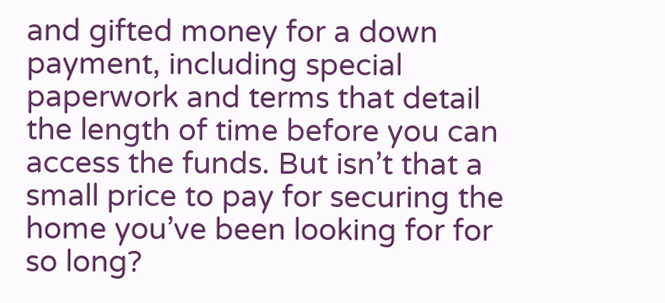and gifted money for a down payment, including special paperwork and terms that detail the length of time before you can access the funds. But isn’t that a small price to pay for securing the home you’ve been looking for for so long?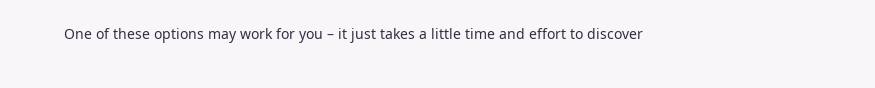One of these options may work for you – it just takes a little time and effort to discover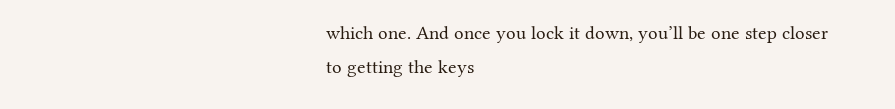which one. And once you lock it down, you’ll be one step closer to getting the keys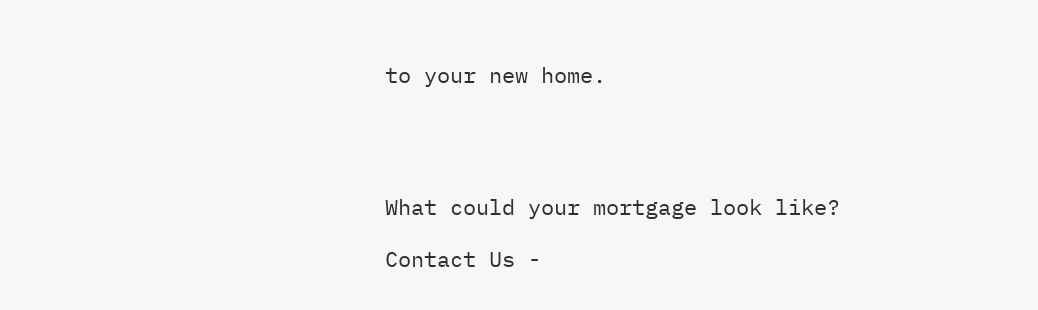to your new home.




What could your mortgage look like?

Contact Us -